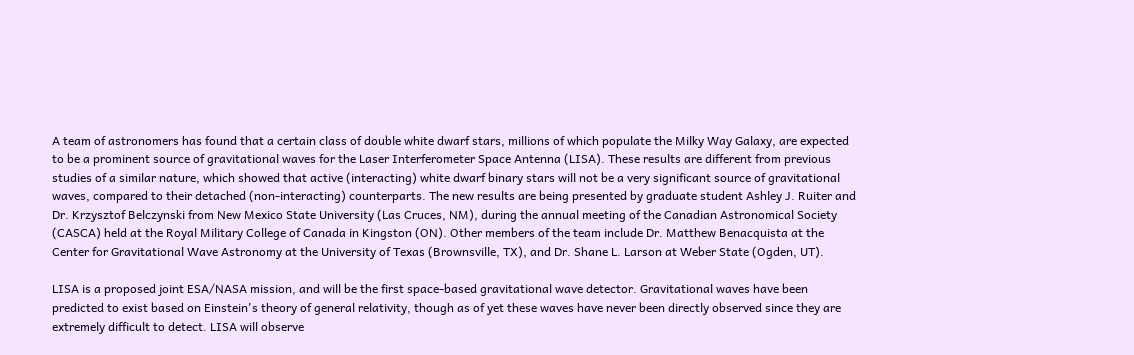A team of astronomers has found that a certain class of double white dwarf stars, millions of which populate the Milky Way Galaxy, are expected to be a prominent source of gravitational waves for the Laser Interferometer Space Antenna (LISA). These results are different from previous studies of a similar nature, which showed that active (interacting) white dwarf binary stars will not be a very significant source of gravitational waves, compared to their detached (non-interacting) counterparts. The new results are being presented by graduate student Ashley J. Ruiter and Dr. Krzysztof Belczynski from New Mexico State University (Las Cruces, NM), during the annual meeting of the Canadian Astronomical Society (CASCA) held at the Royal Military College of Canada in Kingston (ON). Other members of the team include Dr. Matthew Benacquista at the Center for Gravitational Wave Astronomy at the University of Texas (Brownsville, TX), and Dr. Shane L. Larson at Weber State (Ogden, UT).

LISA is a proposed joint ESA/NASA mission, and will be the first space-based gravitational wave detector. Gravitational waves have been predicted to exist based on Einstein's theory of general relativity, though as of yet these waves have never been directly observed since they are extremely difficult to detect. LISA will observe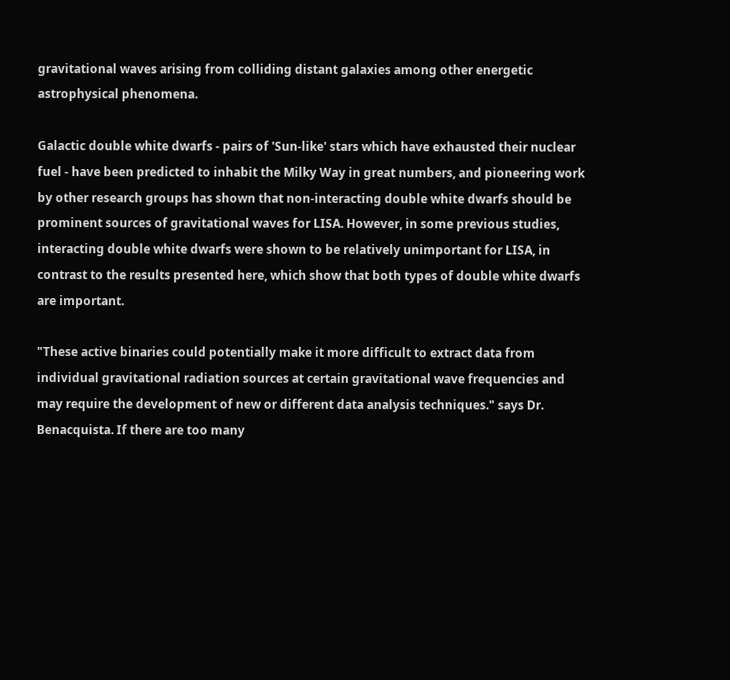gravitational waves arising from colliding distant galaxies among other energetic astrophysical phenomena.

Galactic double white dwarfs - pairs of 'Sun-like' stars which have exhausted their nuclear fuel - have been predicted to inhabit the Milky Way in great numbers, and pioneering work by other research groups has shown that non-interacting double white dwarfs should be prominent sources of gravitational waves for LISA. However, in some previous studies, interacting double white dwarfs were shown to be relatively unimportant for LISA, in contrast to the results presented here, which show that both types of double white dwarfs are important.

"These active binaries could potentially make it more difficult to extract data from individual gravitational radiation sources at certain gravitational wave frequencies and may require the development of new or different data analysis techniques." says Dr. Benacquista. If there are too many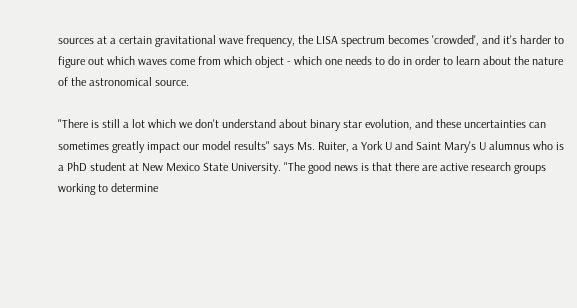sources at a certain gravitational wave frequency, the LISA spectrum becomes 'crowded', and it's harder to figure out which waves come from which object - which one needs to do in order to learn about the nature of the astronomical source.

"There is still a lot which we don't understand about binary star evolution, and these uncertainties can sometimes greatly impact our model results" says Ms. Ruiter, a York U and Saint Mary's U alumnus who is a PhD student at New Mexico State University. "The good news is that there are active research groups working to determine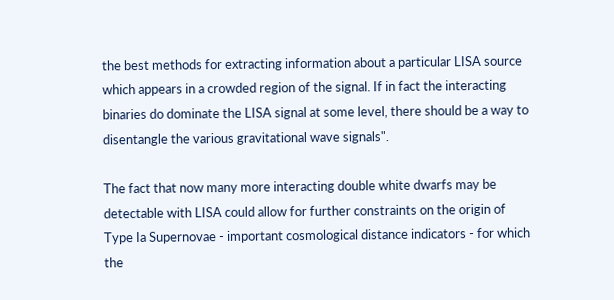the best methods for extracting information about a particular LISA source which appears in a crowded region of the signal. If in fact the interacting binaries do dominate the LISA signal at some level, there should be a way to disentangle the various gravitational wave signals".

The fact that now many more interacting double white dwarfs may be detectable with LISA could allow for further constraints on the origin of Type Ia Supernovae - important cosmological distance indicators - for which the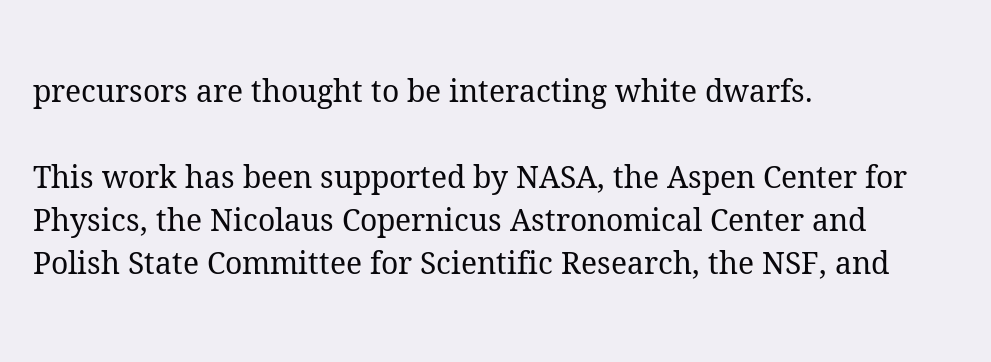precursors are thought to be interacting white dwarfs.

This work has been supported by NASA, the Aspen Center for Physics, the Nicolaus Copernicus Astronomical Center and Polish State Committee for Scientific Research, the NSF, and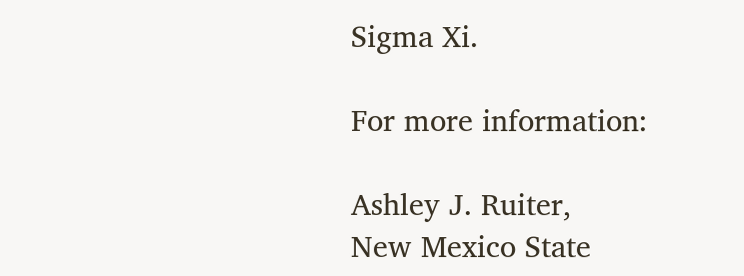Sigma Xi.

For more information:

Ashley J. Ruiter,
New Mexico State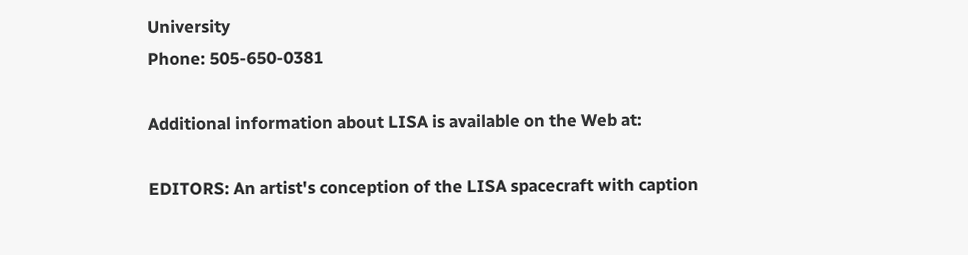University
Phone: 505-650-0381

Additional information about LISA is available on the Web at:

EDITORS: An artist's conception of the LISA spacecraft with caption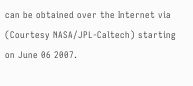can be obtained over the Internet via
(Courtesy NASA/JPL-Caltech) starting on June 06 2007.